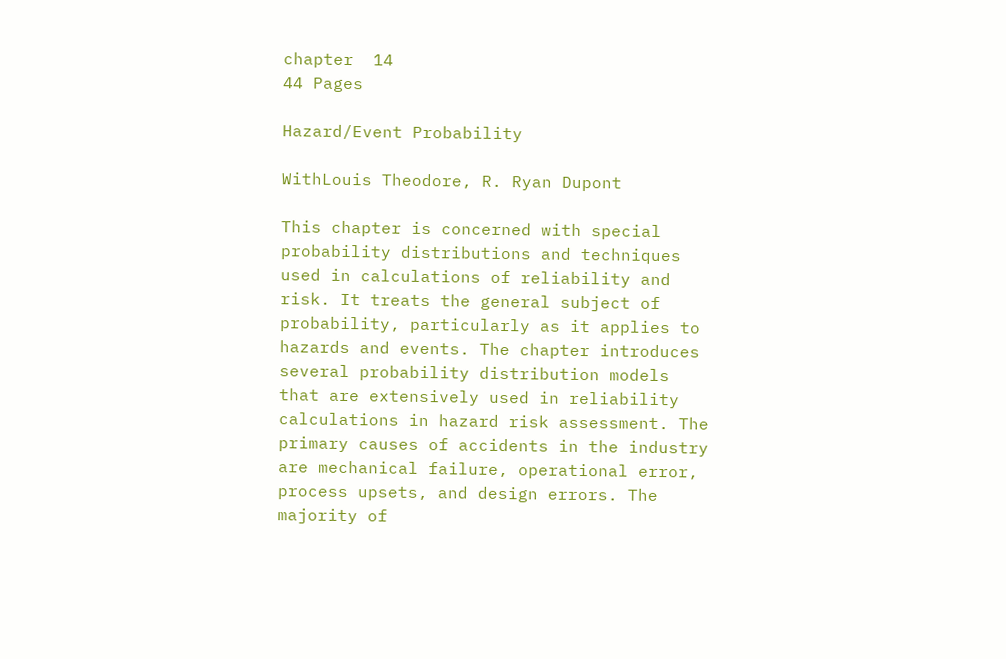chapter  14
44 Pages

Hazard/Event Probability

WithLouis Theodore, R. Ryan Dupont

This chapter is concerned with special probability distributions and techniques used in calculations of reliability and risk. It treats the general subject of probability, particularly as it applies to hazards and events. The chapter introduces several probability distribution models that are extensively used in reliability calculations in hazard risk assessment. The primary causes of accidents in the industry are mechanical failure, operational error, process upsets, and design errors. The majority of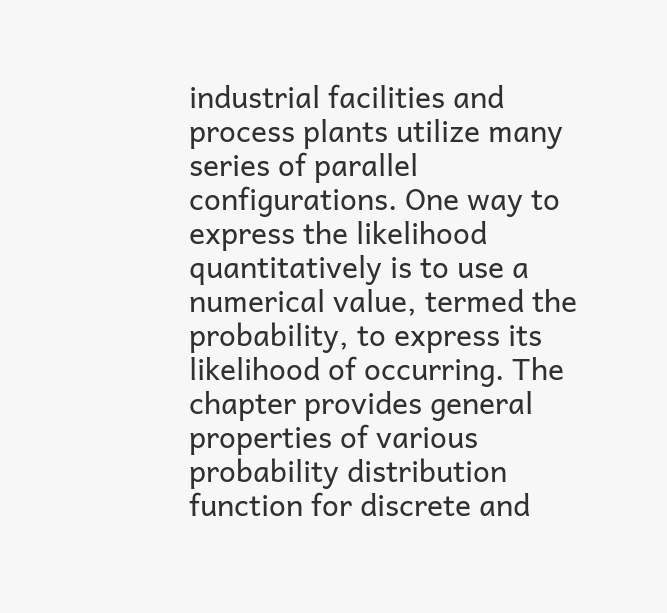industrial facilities and process plants utilize many series of parallel configurations. One way to express the likelihood quantitatively is to use a numerical value, termed the probability, to express its likelihood of occurring. The chapter provides general properties of various probability distribution function for discrete and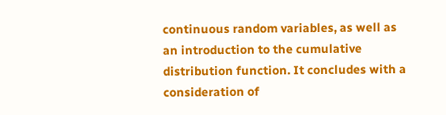continuous random variables, as well as an introduction to the cumulative distribution function. It concludes with a consideration of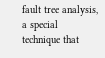fault tree analysis, a special technique that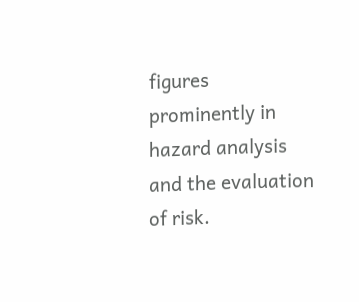figures prominently in hazard analysis and the evaluation of risk.